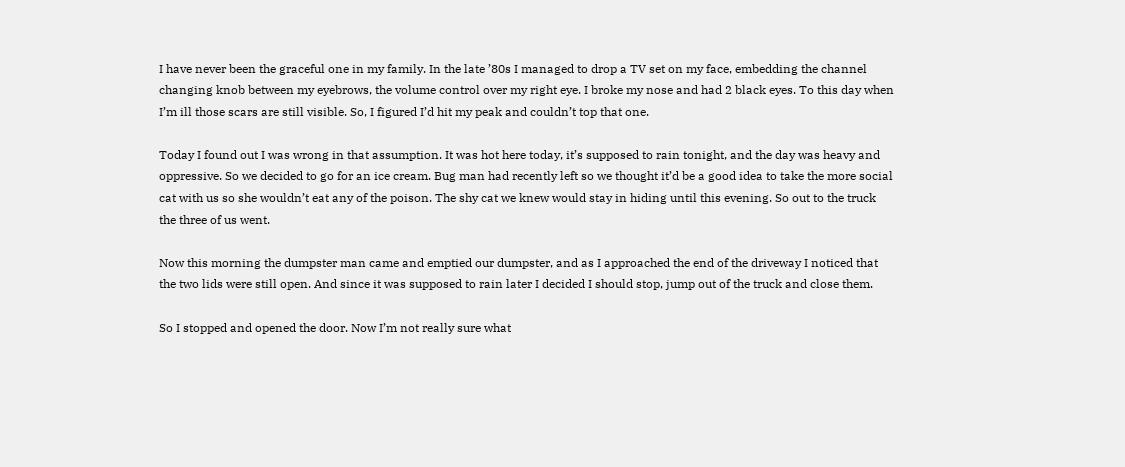I have never been the graceful one in my family. In the late ’80s I managed to drop a TV set on my face, embedding the channel changing knob between my eyebrows, the volume control over my right eye. I broke my nose and had 2 black eyes. To this day when I’m ill those scars are still visible. So, I figured I’d hit my peak and couldn’t top that one.

Today I found out I was wrong in that assumption. It was hot here today, it’s supposed to rain tonight, and the day was heavy and oppressive. So we decided to go for an ice cream. Bug man had recently left so we thought it’d be a good idea to take the more social cat with us so she wouldn’t eat any of the poison. The shy cat we knew would stay in hiding until this evening. So out to the truck the three of us went.

Now this morning the dumpster man came and emptied our dumpster, and as I approached the end of the driveway I noticed that the two lids were still open. And since it was supposed to rain later I decided I should stop, jump out of the truck and close them.

So I stopped and opened the door. Now I’m not really sure what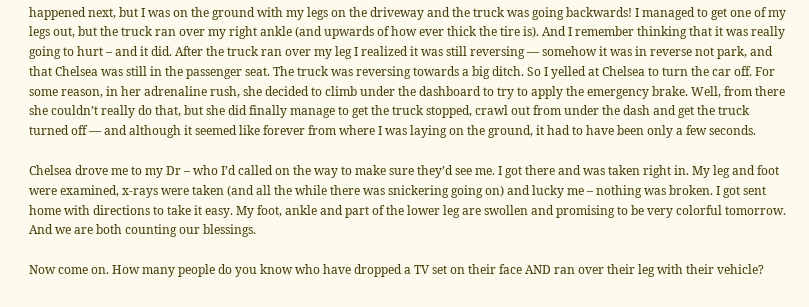happened next, but I was on the ground with my legs on the driveway and the truck was going backwards! I managed to get one of my legs out, but the truck ran over my right ankle (and upwards of how ever thick the tire is). And I remember thinking that it was really going to hurt – and it did. After the truck ran over my leg I realized it was still reversing — somehow it was in reverse not park, and that Chelsea was still in the passenger seat. The truck was reversing towards a big ditch. So I yelled at Chelsea to turn the car off. For some reason, in her adrenaline rush, she decided to climb under the dashboard to try to apply the emergency brake. Well, from there she couldn’t really do that, but she did finally manage to get the truck stopped, crawl out from under the dash and get the truck turned off — and although it seemed like forever from where I was laying on the ground, it had to have been only a few seconds.

Chelsea drove me to my Dr – who I’d called on the way to make sure they’d see me. I got there and was taken right in. My leg and foot were examined, x-rays were taken (and all the while there was snickering going on) and lucky me – nothing was broken. I got sent home with directions to take it easy. My foot, ankle and part of the lower leg are swollen and promising to be very colorful tomorrow. And we are both counting our blessings.

Now come on. How many people do you know who have dropped a TV set on their face AND ran over their leg with their vehicle?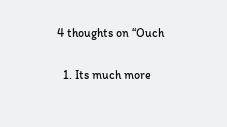4 thoughts on “Ouch

  1. Its much more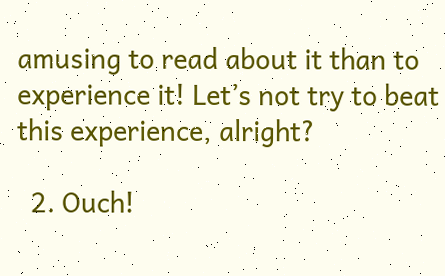amusing to read about it than to experience it! Let’s not try to beat this experience, alright?

  2. Ouch!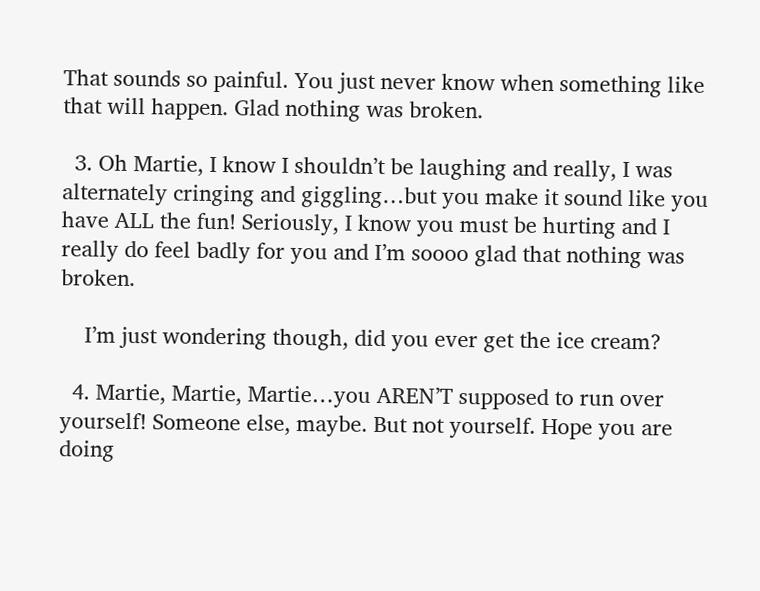That sounds so painful. You just never know when something like that will happen. Glad nothing was broken.

  3. Oh Martie, I know I shouldn’t be laughing and really, I was alternately cringing and giggling…but you make it sound like you have ALL the fun! Seriously, I know you must be hurting and I really do feel badly for you and I’m soooo glad that nothing was broken.

    I’m just wondering though, did you ever get the ice cream?

  4. Martie, Martie, Martie…you AREN’T supposed to run over yourself! Someone else, maybe. But not yourself. Hope you are doing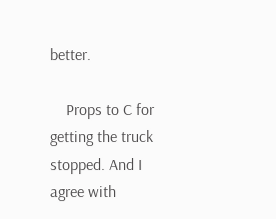better.

    Props to C for getting the truck stopped. And I agree with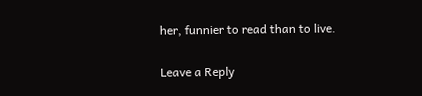her, funnier to read than to live.

Leave a Reply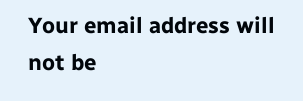Your email address will not be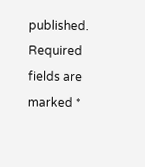published. Required fields are marked *